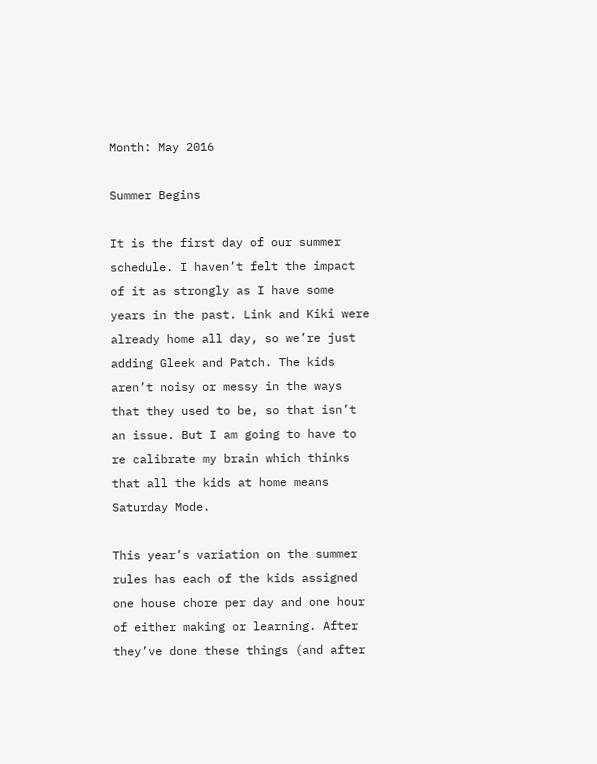Month: May 2016

Summer Begins

It is the first day of our summer schedule. I haven’t felt the impact of it as strongly as I have some years in the past. Link and Kiki were already home all day, so we’re just adding Gleek and Patch. The kids aren’t noisy or messy in the ways that they used to be, so that isn’t an issue. But I am going to have to re calibrate my brain which thinks that all the kids at home means Saturday Mode.

This year’s variation on the summer rules has each of the kids assigned one house chore per day and one hour of either making or learning. After they’ve done these things (and after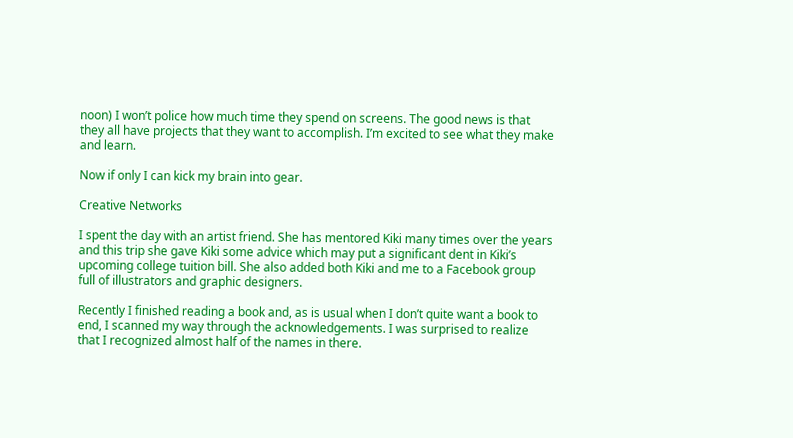noon) I won’t police how much time they spend on screens. The good news is that they all have projects that they want to accomplish. I’m excited to see what they make and learn.

Now if only I can kick my brain into gear.

Creative Networks

I spent the day with an artist friend. She has mentored Kiki many times over the years and this trip she gave Kiki some advice which may put a significant dent in Kiki’s upcoming college tuition bill. She also added both Kiki and me to a Facebook group full of illustrators and graphic designers.

Recently I finished reading a book and, as is usual when I don’t quite want a book to end, I scanned my way through the acknowledgements. I was surprised to realize that I recognized almost half of the names in there.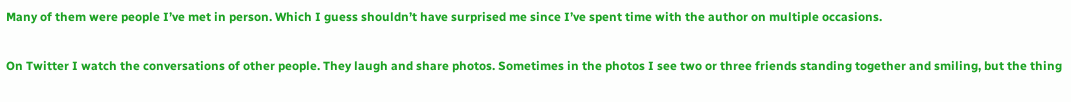Many of them were people I’ve met in person. Which I guess shouldn’t have surprised me since I’ve spent time with the author on multiple occasions.

On Twitter I watch the conversations of other people. They laugh and share photos. Sometimes in the photos I see two or three friends standing together and smiling, but the thing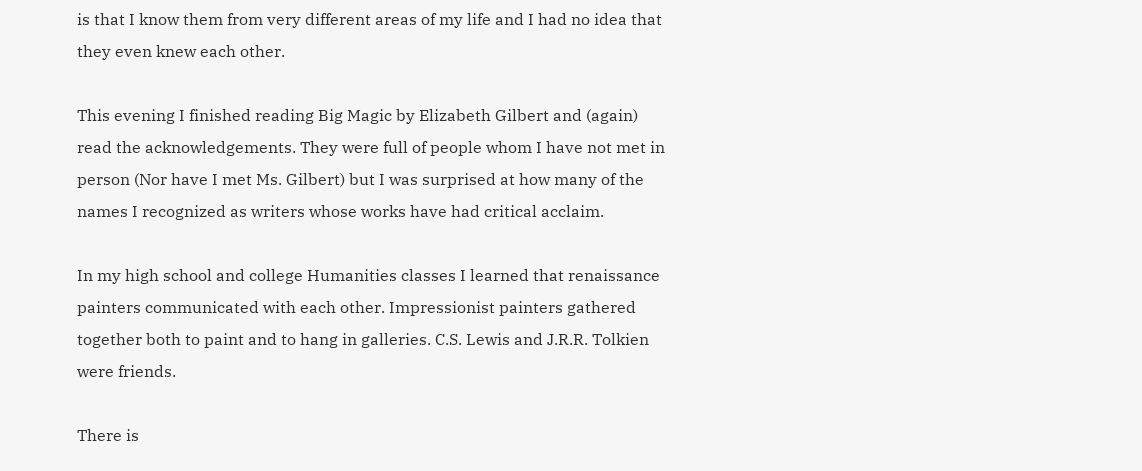is that I know them from very different areas of my life and I had no idea that they even knew each other.

This evening I finished reading Big Magic by Elizabeth Gilbert and (again) read the acknowledgements. They were full of people whom I have not met in person (Nor have I met Ms. Gilbert) but I was surprised at how many of the names I recognized as writers whose works have had critical acclaim.

In my high school and college Humanities classes I learned that renaissance painters communicated with each other. Impressionist painters gathered together both to paint and to hang in galleries. C.S. Lewis and J.R.R. Tolkien were friends.

There is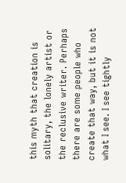this myth that creation is solitary, the lonely artist or the reclusive writer. Perhaps there are some people who create that way, but it is not what I see. I see tightly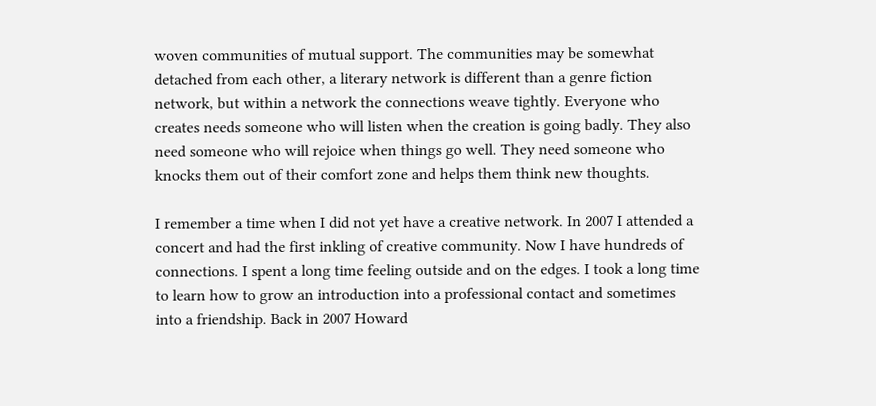woven communities of mutual support. The communities may be somewhat detached from each other, a literary network is different than a genre fiction network, but within a network the connections weave tightly. Everyone who creates needs someone who will listen when the creation is going badly. They also need someone who will rejoice when things go well. They need someone who knocks them out of their comfort zone and helps them think new thoughts.

I remember a time when I did not yet have a creative network. In 2007 I attended a concert and had the first inkling of creative community. Now I have hundreds of connections. I spent a long time feeling outside and on the edges. I took a long time to learn how to grow an introduction into a professional contact and sometimes into a friendship. Back in 2007 Howard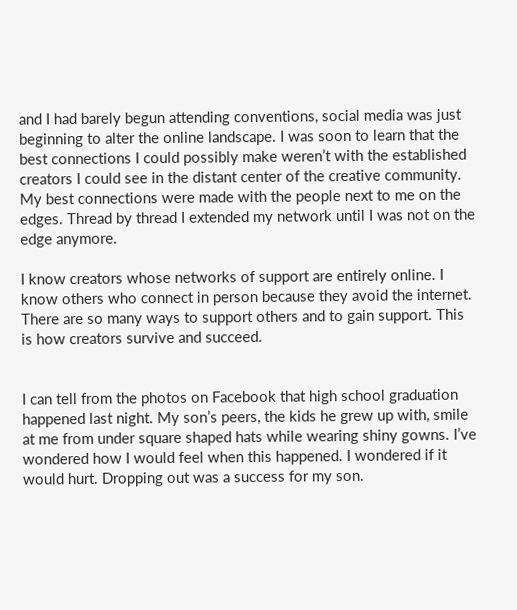and I had barely begun attending conventions, social media was just beginning to alter the online landscape. I was soon to learn that the best connections I could possibly make weren’t with the established creators I could see in the distant center of the creative community. My best connections were made with the people next to me on the edges. Thread by thread I extended my network until I was not on the edge anymore.

I know creators whose networks of support are entirely online. I know others who connect in person because they avoid the internet. There are so many ways to support others and to gain support. This is how creators survive and succeed.


I can tell from the photos on Facebook that high school graduation happened last night. My son’s peers, the kids he grew up with, smile at me from under square shaped hats while wearing shiny gowns. I’ve wondered how I would feel when this happened. I wondered if it would hurt. Dropping out was a success for my son.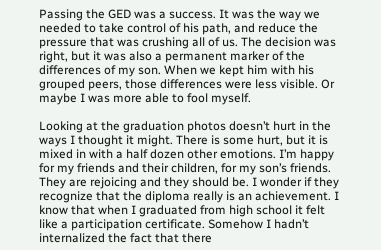Passing the GED was a success. It was the way we needed to take control of his path, and reduce the pressure that was crushing all of us. The decision was right, but it was also a permanent marker of the differences of my son. When we kept him with his grouped peers, those differences were less visible. Or maybe I was more able to fool myself.

Looking at the graduation photos doesn’t hurt in the ways I thought it might. There is some hurt, but it is mixed in with a half dozen other emotions. I’m happy for my friends and their children, for my son’s friends. They are rejoicing and they should be. I wonder if they recognize that the diploma really is an achievement. I know that when I graduated from high school it felt like a participation certificate. Somehow I hadn’t internalized the fact that there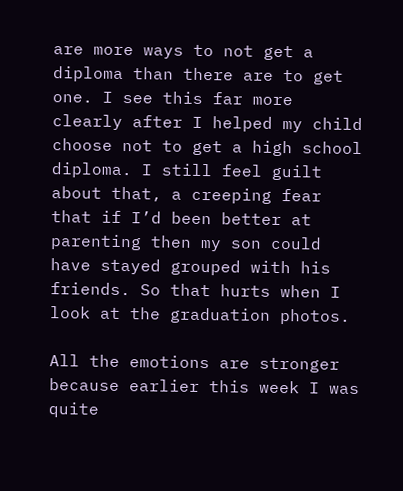are more ways to not get a diploma than there are to get one. I see this far more clearly after I helped my child choose not to get a high school diploma. I still feel guilt about that, a creeping fear that if I’d been better at parenting then my son could have stayed grouped with his friends. So that hurts when I look at the graduation photos.

All the emotions are stronger because earlier this week I was quite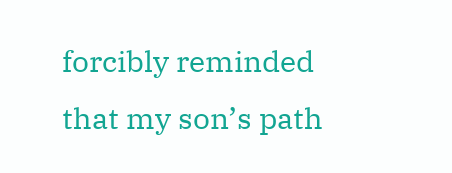forcibly reminded that my son’s path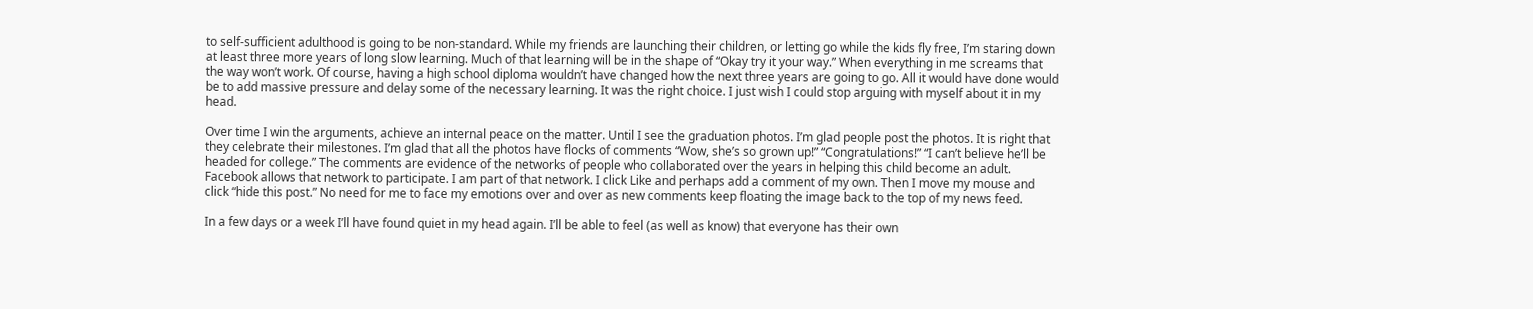to self-sufficient adulthood is going to be non-standard. While my friends are launching their children, or letting go while the kids fly free, I’m staring down at least three more years of long slow learning. Much of that learning will be in the shape of “Okay try it your way.” When everything in me screams that the way won’t work. Of course, having a high school diploma wouldn’t have changed how the next three years are going to go. All it would have done would be to add massive pressure and delay some of the necessary learning. It was the right choice. I just wish I could stop arguing with myself about it in my head.

Over time I win the arguments, achieve an internal peace on the matter. Until I see the graduation photos. I’m glad people post the photos. It is right that they celebrate their milestones. I’m glad that all the photos have flocks of comments “Wow, she’s so grown up!” “Congratulations!” “I can’t believe he’ll be headed for college.” The comments are evidence of the networks of people who collaborated over the years in helping this child become an adult. Facebook allows that network to participate. I am part of that network. I click Like and perhaps add a comment of my own. Then I move my mouse and click “hide this post.” No need for me to face my emotions over and over as new comments keep floating the image back to the top of my news feed.

In a few days or a week I’ll have found quiet in my head again. I’ll be able to feel (as well as know) that everyone has their own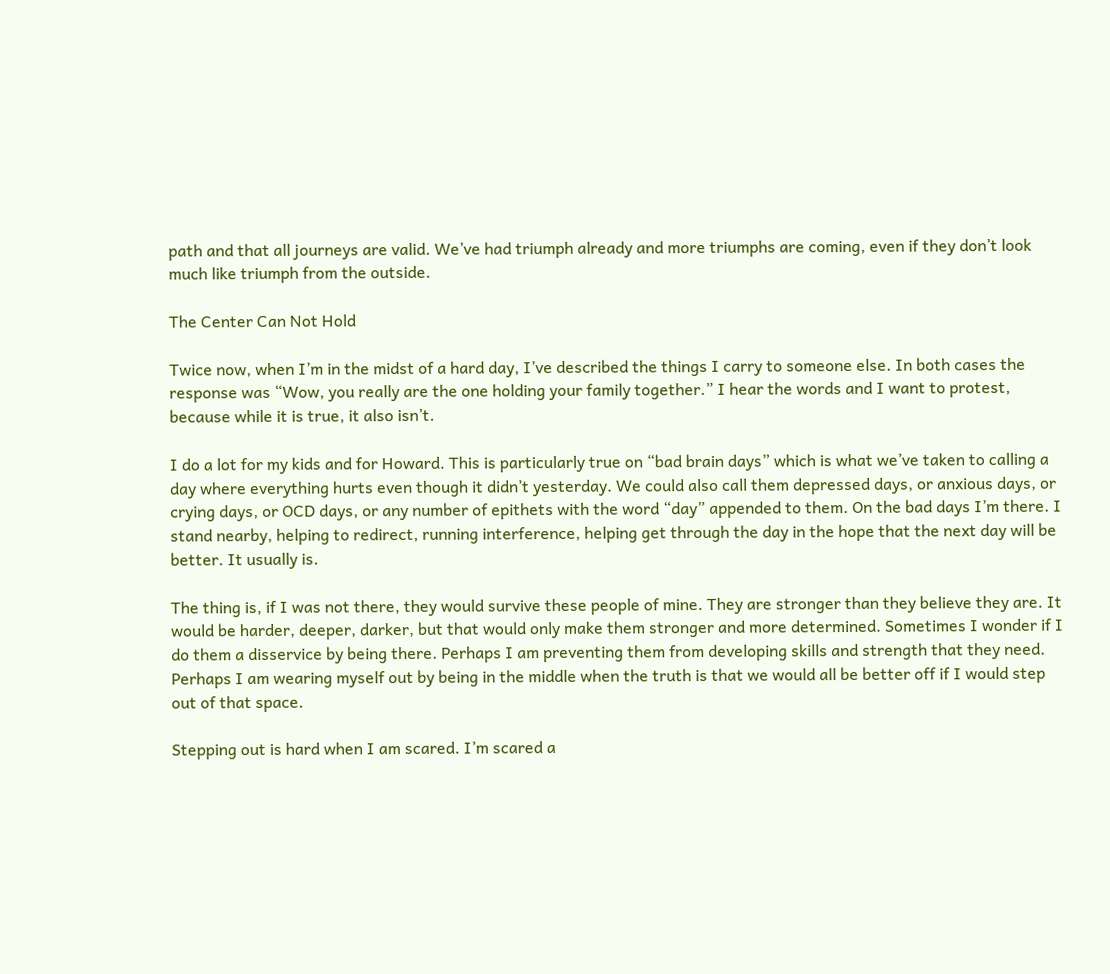path and that all journeys are valid. We’ve had triumph already and more triumphs are coming, even if they don’t look much like triumph from the outside.

The Center Can Not Hold

Twice now, when I’m in the midst of a hard day, I’ve described the things I carry to someone else. In both cases the response was “Wow, you really are the one holding your family together.” I hear the words and I want to protest, because while it is true, it also isn’t.

I do a lot for my kids and for Howard. This is particularly true on “bad brain days” which is what we’ve taken to calling a day where everything hurts even though it didn’t yesterday. We could also call them depressed days, or anxious days, or crying days, or OCD days, or any number of epithets with the word “day” appended to them. On the bad days I’m there. I stand nearby, helping to redirect, running interference, helping get through the day in the hope that the next day will be better. It usually is.

The thing is, if I was not there, they would survive these people of mine. They are stronger than they believe they are. It would be harder, deeper, darker, but that would only make them stronger and more determined. Sometimes I wonder if I do them a disservice by being there. Perhaps I am preventing them from developing skills and strength that they need. Perhaps I am wearing myself out by being in the middle when the truth is that we would all be better off if I would step out of that space.

Stepping out is hard when I am scared. I’m scared a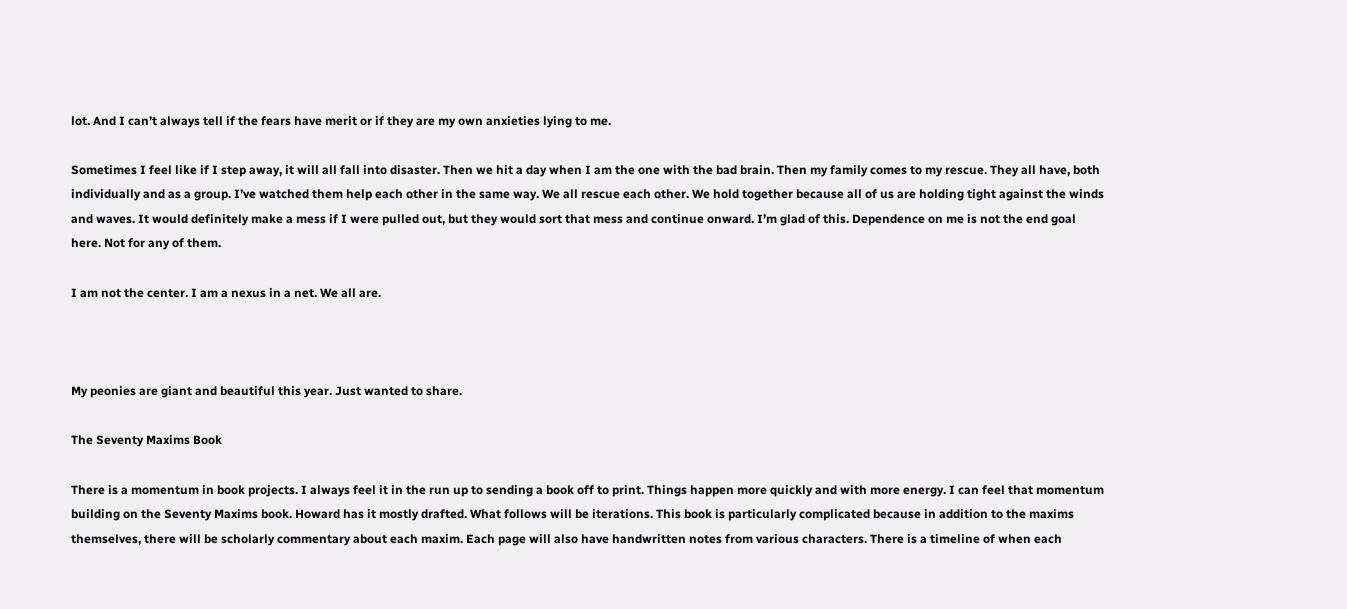lot. And I can’t always tell if the fears have merit or if they are my own anxieties lying to me.

Sometimes I feel like if I step away, it will all fall into disaster. Then we hit a day when I am the one with the bad brain. Then my family comes to my rescue. They all have, both individually and as a group. I’ve watched them help each other in the same way. We all rescue each other. We hold together because all of us are holding tight against the winds and waves. It would definitely make a mess if I were pulled out, but they would sort that mess and continue onward. I’m glad of this. Dependence on me is not the end goal here. Not for any of them.

I am not the center. I am a nexus in a net. We all are.



My peonies are giant and beautiful this year. Just wanted to share.

The Seventy Maxims Book

There is a momentum in book projects. I always feel it in the run up to sending a book off to print. Things happen more quickly and with more energy. I can feel that momentum building on the Seventy Maxims book. Howard has it mostly drafted. What follows will be iterations. This book is particularly complicated because in addition to the maxims themselves, there will be scholarly commentary about each maxim. Each page will also have handwritten notes from various characters. There is a timeline of when each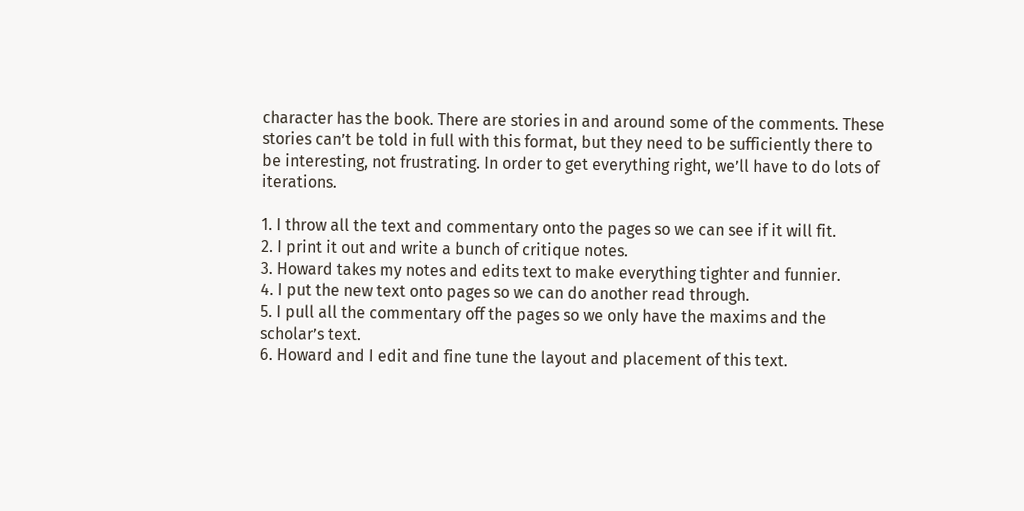character has the book. There are stories in and around some of the comments. These stories can’t be told in full with this format, but they need to be sufficiently there to be interesting, not frustrating. In order to get everything right, we’ll have to do lots of iterations.

1. I throw all the text and commentary onto the pages so we can see if it will fit.
2. I print it out and write a bunch of critique notes.
3. Howard takes my notes and edits text to make everything tighter and funnier.
4. I put the new text onto pages so we can do another read through.
5. I pull all the commentary off the pages so we only have the maxims and the scholar’s text.
6. Howard and I edit and fine tune the layout and placement of this text.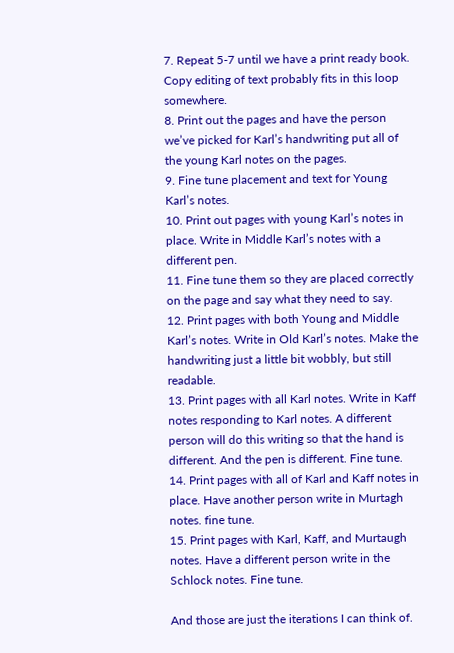7. Repeat 5-7 until we have a print ready book. Copy editing of text probably fits in this loop somewhere.
8. Print out the pages and have the person we’ve picked for Karl’s handwriting put all of the young Karl notes on the pages.
9. Fine tune placement and text for Young Karl’s notes.
10. Print out pages with young Karl’s notes in place. Write in Middle Karl’s notes with a different pen.
11. Fine tune them so they are placed correctly on the page and say what they need to say.
12. Print pages with both Young and Middle Karl’s notes. Write in Old Karl’s notes. Make the handwriting just a little bit wobbly, but still readable.
13. Print pages with all Karl notes. Write in Kaff notes responding to Karl notes. A different person will do this writing so that the hand is different. And the pen is different. Fine tune.
14. Print pages with all of Karl and Kaff notes in place. Have another person write in Murtagh notes. fine tune.
15. Print pages with Karl, Kaff, and Murtaugh notes. Have a different person write in the Schlock notes. Fine tune.

And those are just the iterations I can think of.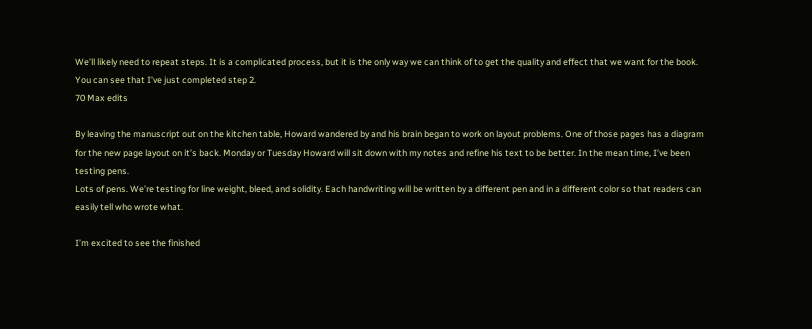We’ll likely need to repeat steps. It is a complicated process, but it is the only way we can think of to get the quality and effect that we want for the book. You can see that I’ve just completed step 2.
70 Max edits

By leaving the manuscript out on the kitchen table, Howard wandered by and his brain began to work on layout problems. One of those pages has a diagram for the new page layout on it’s back. Monday or Tuesday Howard will sit down with my notes and refine his text to be better. In the mean time, I’ve been testing pens.
Lots of pens. We’re testing for line weight, bleed, and solidity. Each handwriting will be written by a different pen and in a different color so that readers can easily tell who wrote what.

I’m excited to see the finished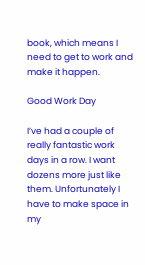book, which means I need to get to work and make it happen.

Good Work Day

I’ve had a couple of really fantastic work days in a row. I want dozens more just like them. Unfortunately I have to make space in my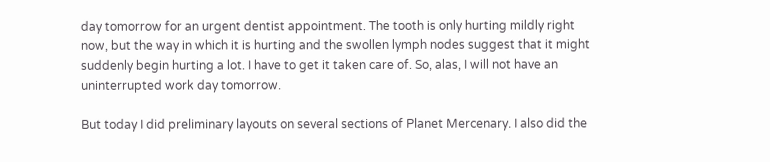day tomorrow for an urgent dentist appointment. The tooth is only hurting mildly right now, but the way in which it is hurting and the swollen lymph nodes suggest that it might suddenly begin hurting a lot. I have to get it taken care of. So, alas, I will not have an uninterrupted work day tomorrow.

But today I did preliminary layouts on several sections of Planet Mercenary. I also did the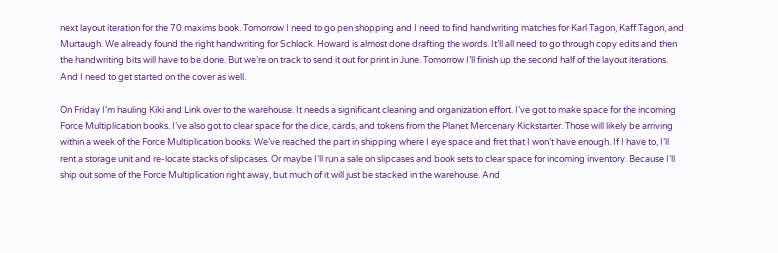next layout iteration for the 70 maxims book. Tomorrow I need to go pen shopping and I need to find handwriting matches for Karl Tagon, Kaff Tagon, and Murtaugh. We already found the right handwriting for Schlock. Howard is almost done drafting the words. It’ll all need to go through copy edits and then the handwriting bits will have to be done. But we’re on track to send it out for print in June. Tomorrow I’ll finish up the second half of the layout iterations. And I need to get started on the cover as well.

On Friday I’m hauling Kiki and Link over to the warehouse. It needs a significant cleaning and organization effort. I’ve got to make space for the incoming Force Multiplication books. I’ve also got to clear space for the dice, cards, and tokens from the Planet Mercenary Kickstarter. Those will likely be arriving within a week of the Force Multiplication books. We’ve reached the part in shipping where I eye space and fret that I won’t have enough. If I have to, I’ll rent a storage unit and re-locate stacks of slipcases. Or maybe I’ll run a sale on slipcases and book sets to clear space for incoming inventory. Because I’ll ship out some of the Force Multiplication right away, but much of it will just be stacked in the warehouse. And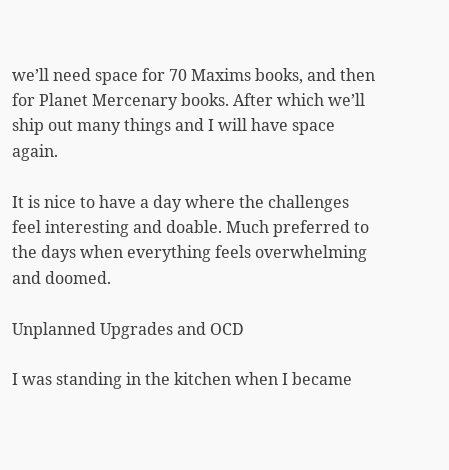we’ll need space for 70 Maxims books, and then for Planet Mercenary books. After which we’ll ship out many things and I will have space again.

It is nice to have a day where the challenges feel interesting and doable. Much preferred to the days when everything feels overwhelming and doomed.

Unplanned Upgrades and OCD

I was standing in the kitchen when I became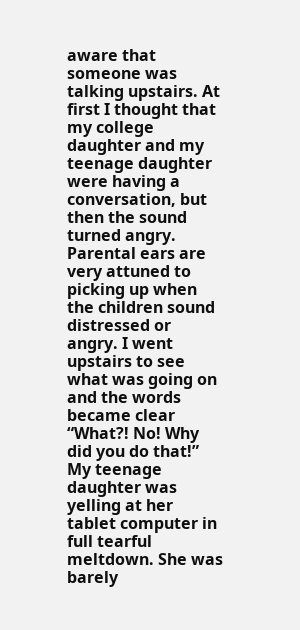aware that someone was talking upstairs. At first I thought that my college daughter and my teenage daughter were having a conversation, but then the sound turned angry. Parental ears are very attuned to picking up when the children sound distressed or angry. I went upstairs to see what was going on and the words became clear
“What?! No! Why did you do that!”
My teenage daughter was yelling at her tablet computer in full tearful meltdown. She was barely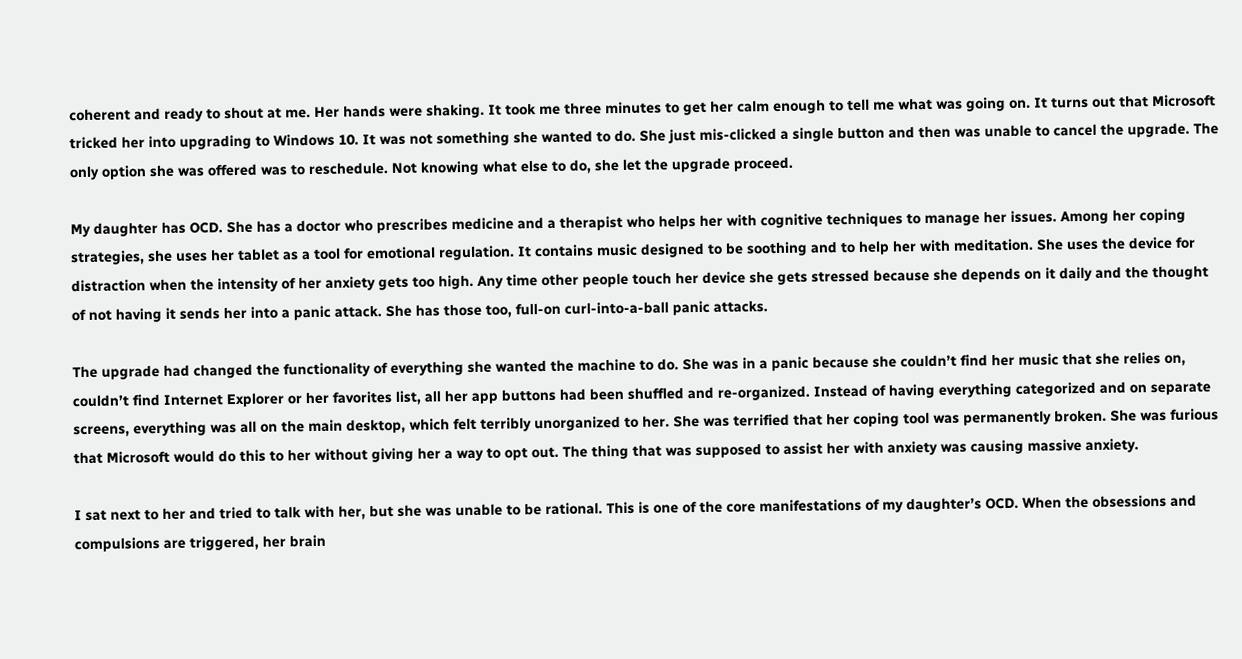coherent and ready to shout at me. Her hands were shaking. It took me three minutes to get her calm enough to tell me what was going on. It turns out that Microsoft tricked her into upgrading to Windows 10. It was not something she wanted to do. She just mis-clicked a single button and then was unable to cancel the upgrade. The only option she was offered was to reschedule. Not knowing what else to do, she let the upgrade proceed.

My daughter has OCD. She has a doctor who prescribes medicine and a therapist who helps her with cognitive techniques to manage her issues. Among her coping strategies, she uses her tablet as a tool for emotional regulation. It contains music designed to be soothing and to help her with meditation. She uses the device for distraction when the intensity of her anxiety gets too high. Any time other people touch her device she gets stressed because she depends on it daily and the thought of not having it sends her into a panic attack. She has those too, full-on curl-into-a-ball panic attacks.

The upgrade had changed the functionality of everything she wanted the machine to do. She was in a panic because she couldn’t find her music that she relies on, couldn’t find Internet Explorer or her favorites list, all her app buttons had been shuffled and re-organized. Instead of having everything categorized and on separate screens, everything was all on the main desktop, which felt terribly unorganized to her. She was terrified that her coping tool was permanently broken. She was furious that Microsoft would do this to her without giving her a way to opt out. The thing that was supposed to assist her with anxiety was causing massive anxiety.

I sat next to her and tried to talk with her, but she was unable to be rational. This is one of the core manifestations of my daughter’s OCD. When the obsessions and compulsions are triggered, her brain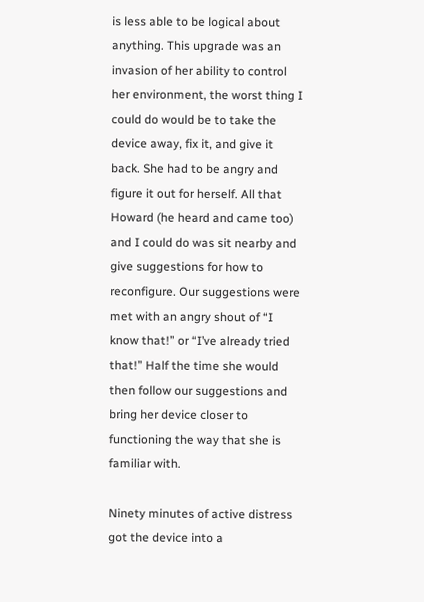is less able to be logical about anything. This upgrade was an invasion of her ability to control her environment, the worst thing I could do would be to take the device away, fix it, and give it back. She had to be angry and figure it out for herself. All that Howard (he heard and came too) and I could do was sit nearby and give suggestions for how to reconfigure. Our suggestions were met with an angry shout of “I know that!” or “I’ve already tried that!” Half the time she would then follow our suggestions and bring her device closer to functioning the way that she is familiar with.

Ninety minutes of active distress got the device into a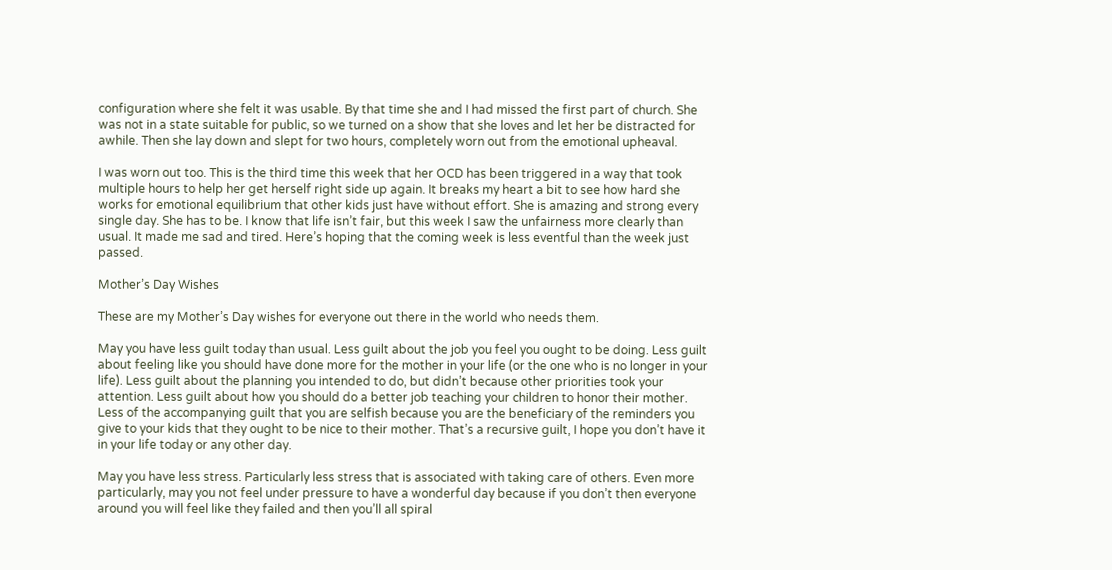configuration where she felt it was usable. By that time she and I had missed the first part of church. She was not in a state suitable for public, so we turned on a show that she loves and let her be distracted for awhile. Then she lay down and slept for two hours, completely worn out from the emotional upheaval.

I was worn out too. This is the third time this week that her OCD has been triggered in a way that took multiple hours to help her get herself right side up again. It breaks my heart a bit to see how hard she works for emotional equilibrium that other kids just have without effort. She is amazing and strong every single day. She has to be. I know that life isn’t fair, but this week I saw the unfairness more clearly than usual. It made me sad and tired. Here’s hoping that the coming week is less eventful than the week just passed.

Mother’s Day Wishes

These are my Mother’s Day wishes for everyone out there in the world who needs them.

May you have less guilt today than usual. Less guilt about the job you feel you ought to be doing. Less guilt about feeling like you should have done more for the mother in your life (or the one who is no longer in your life). Less guilt about the planning you intended to do, but didn’t because other priorities took your attention. Less guilt about how you should do a better job teaching your children to honor their mother. Less of the accompanying guilt that you are selfish because you are the beneficiary of the reminders you give to your kids that they ought to be nice to their mother. That’s a recursive guilt, I hope you don’t have it in your life today or any other day.

May you have less stress. Particularly less stress that is associated with taking care of others. Even more particularly, may you not feel under pressure to have a wonderful day because if you don’t then everyone around you will feel like they failed and then you’ll all spiral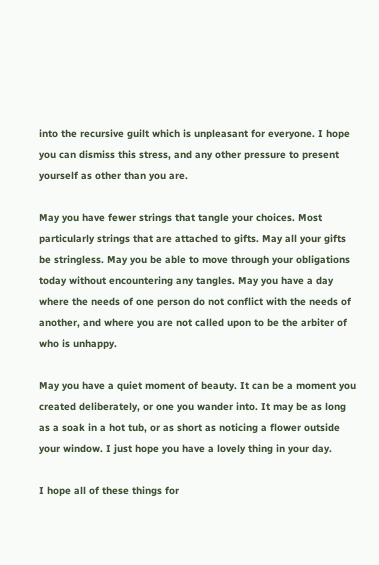into the recursive guilt which is unpleasant for everyone. I hope you can dismiss this stress, and any other pressure to present yourself as other than you are.

May you have fewer strings that tangle your choices. Most particularly strings that are attached to gifts. May all your gifts be stringless. May you be able to move through your obligations today without encountering any tangles. May you have a day where the needs of one person do not conflict with the needs of another, and where you are not called upon to be the arbiter of who is unhappy.

May you have a quiet moment of beauty. It can be a moment you created deliberately, or one you wander into. It may be as long as a soak in a hot tub, or as short as noticing a flower outside your window. I just hope you have a lovely thing in your day.

I hope all of these things for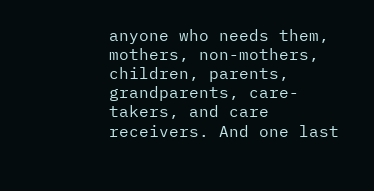anyone who needs them, mothers, non-mothers, children, parents, grandparents, care-takers, and care receivers. And one last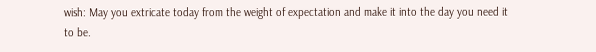wish: May you extricate today from the weight of expectation and make it into the day you need it to be.